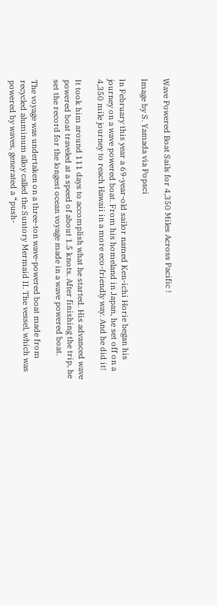Wave Powered Boat Sails for 4,350 Miles Across Pacific !

Image by S. Yamada via Popsci

In February this year a 69-year-old sailor named Ken-ichi Horie began his journey on a wave powered boat. From his homeland in Japan, he set off on a 4,350 mile journey to reach Hawaii in a more eco-friendly way. And he did it!

It took him around 111 days to accomplish what he started. His advanced wave powered boat traveled at a speed of about 1.5 knots. After finishing the trip, he set the record for the longest ocean voyage made in a wave powered boat.

The voyage was undertaken on a three-ton wave-powered boat made from recycled aluminum alloy called the Suntory Mermaid II. The vessel, which was powered by waves, generated a “push-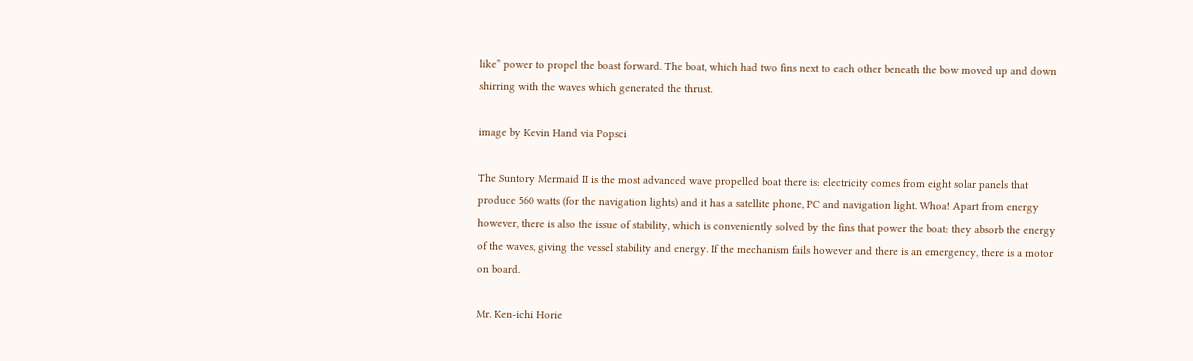like” power to propel the boast forward. The boat, which had two fins next to each other beneath the bow moved up and down shirring with the waves which generated the thrust.

image by Kevin Hand via Popsci

The Suntory Mermaid II is the most advanced wave propelled boat there is: electricity comes from eight solar panels that produce 560 watts (for the navigation lights) and it has a satellite phone, PC and navigation light. Whoa! Apart from energy however, there is also the issue of stability, which is conveniently solved by the fins that power the boat: they absorb the energy of the waves, giving the vessel stability and energy. If the mechanism fails however and there is an emergency, there is a motor on board.

Mr. Ken-ichi Horie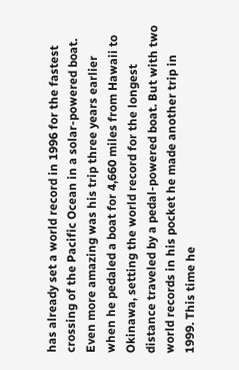has already set a world record in 1996 for the fastest crossing of the Pacific Ocean in a solar-powered boat. Even more amazing was his trip three years earlier when he pedaled a boat for 4,660 miles from Hawaii to Okinawa, setting the world record for the longest distance traveled by a pedal-powered boat. But with two world records in his pocket he made another trip in 1999. This time he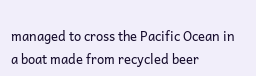managed to cross the Pacific Ocean in a boat made from recycled beer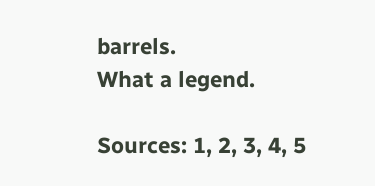barrels.
What a legend.

Sources: 1, 2, 3, 4, 5